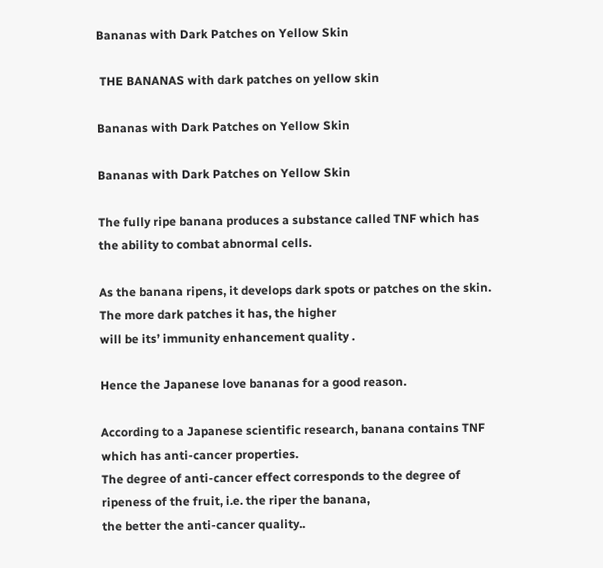Bananas with Dark Patches on Yellow Skin

 THE BANANAS with dark patches on yellow skin

Bananas with Dark Patches on Yellow Skin

Bananas with Dark Patches on Yellow Skin

The fully ripe banana produces a substance called TNF which has the ability to combat abnormal cells.

As the banana ripens, it develops dark spots or patches on the skin. The more dark patches it has, the higher
will be its’ immunity enhancement quality .

Hence the Japanese love bananas for a good reason.

According to a Japanese scientific research, banana contains TNF which has anti-cancer properties.
The degree of anti-cancer effect corresponds to the degree of ripeness of the fruit, i.e. the riper the banana,
the better the anti-cancer quality..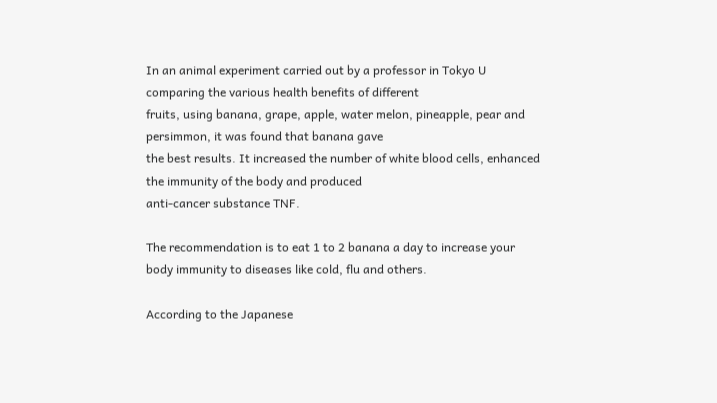In an animal experiment carried out by a professor in Tokyo U comparing the various health benefits of different
fruits, using banana, grape, apple, water melon, pineapple, pear and persimmon, it was found that banana gave
the best results. It increased the number of white blood cells, enhanced the immunity of the body and produced
anti-cancer substance TNF.

The recommendation is to eat 1 to 2 banana a day to increase your body immunity to diseases like cold, flu and others.

According to the Japanese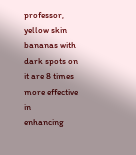professor, yellow skin bananas with dark spots on it are 8 times more effective in
enhancing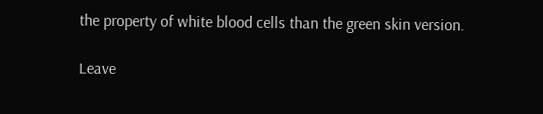the property of white blood cells than the green skin version.

Leave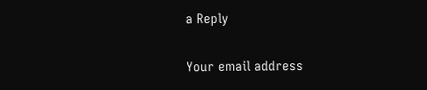a Reply

Your email address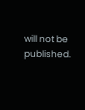will not be published.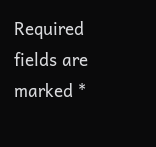Required fields are marked *